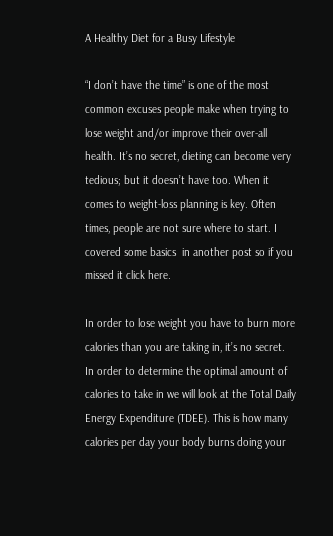A Healthy Diet for a Busy Lifestyle

“I don’t have the time” is one of the most common excuses people make when trying to lose weight and/or improve their over-all health. It’s no secret, dieting can become very tedious; but it doesn’t have too. When it comes to weight-loss planning is key. Often times, people are not sure where to start. I covered some basics  in another post so if you missed it click here.

In order to lose weight you have to burn more calories than you are taking in, it’s no secret.  In order to determine the optimal amount of calories to take in we will look at the Total Daily Energy Expenditure (TDEE). This is how many calories per day your body burns doing your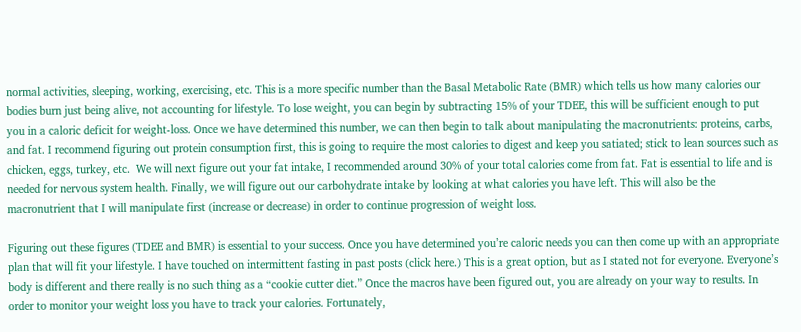normal activities, sleeping, working, exercising, etc. This is a more specific number than the Basal Metabolic Rate (BMR) which tells us how many calories our bodies burn just being alive, not accounting for lifestyle. To lose weight, you can begin by subtracting 15% of your TDEE, this will be sufficient enough to put you in a caloric deficit for weight-loss. Once we have determined this number, we can then begin to talk about manipulating the macronutrients: proteins, carbs, and fat. I recommend figuring out protein consumption first, this is going to require the most calories to digest and keep you satiated; stick to lean sources such as chicken, eggs, turkey, etc.  We will next figure out your fat intake, I recommended around 30% of your total calories come from fat. Fat is essential to life and is needed for nervous system health. Finally, we will figure out our carbohydrate intake by looking at what calories you have left. This will also be the macronutrient that I will manipulate first (increase or decrease) in order to continue progression of weight loss.

Figuring out these figures (TDEE and BMR) is essential to your success. Once you have determined you’re caloric needs you can then come up with an appropriate plan that will fit your lifestyle. I have touched on intermittent fasting in past posts (click here.) This is a great option, but as I stated not for everyone. Everyone’s body is different and there really is no such thing as a “cookie cutter diet.” Once the macros have been figured out, you are already on your way to results. In order to monitor your weight loss you have to track your calories. Fortunately,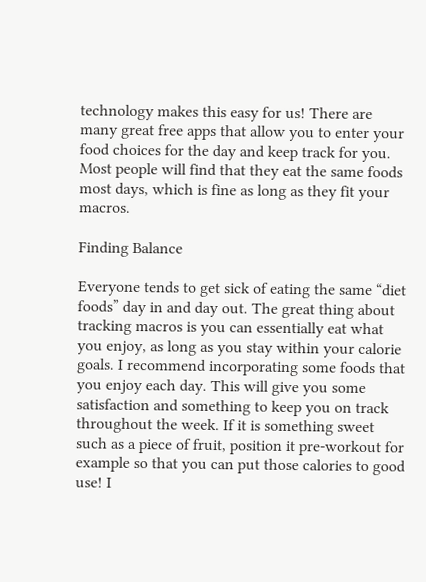technology makes this easy for us! There are many great free apps that allow you to enter your food choices for the day and keep track for you. Most people will find that they eat the same foods most days, which is fine as long as they fit your macros.

Finding Balance

Everyone tends to get sick of eating the same “diet foods” day in and day out. The great thing about tracking macros is you can essentially eat what you enjoy, as long as you stay within your calorie goals. I recommend incorporating some foods that you enjoy each day. This will give you some satisfaction and something to keep you on track throughout the week. If it is something sweet such as a piece of fruit, position it pre-workout for example so that you can put those calories to good use! I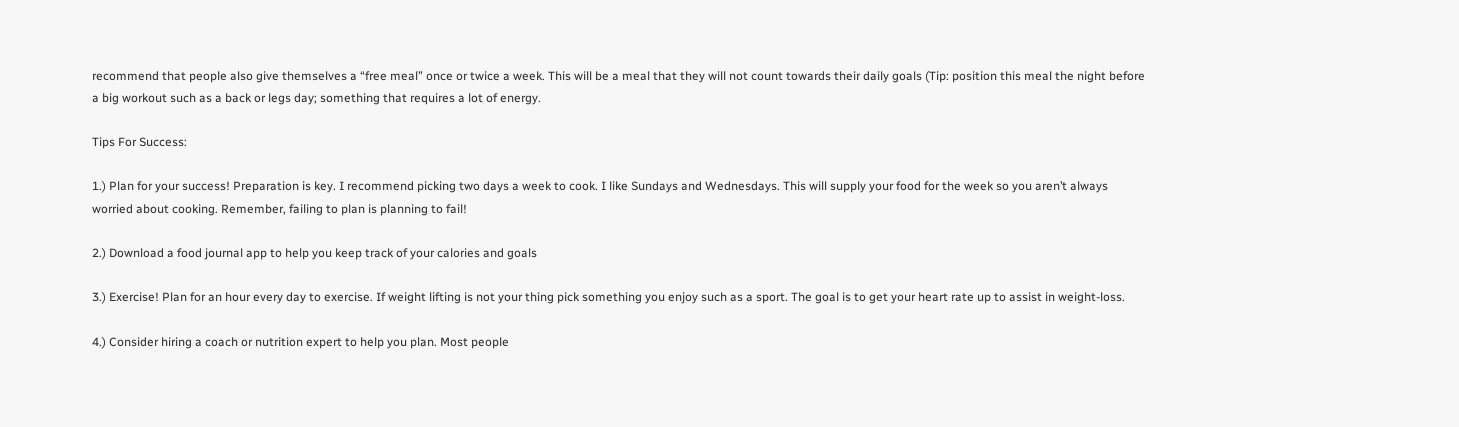recommend that people also give themselves a “free meal” once or twice a week. This will be a meal that they will not count towards their daily goals (Tip: position this meal the night before a big workout such as a back or legs day; something that requires a lot of energy.

Tips For Success:

1.) Plan for your success! Preparation is key. I recommend picking two days a week to cook. I like Sundays and Wednesdays. This will supply your food for the week so you aren’t always worried about cooking. Remember, failing to plan is planning to fail!

2.) Download a food journal app to help you keep track of your calories and goals

3.) Exercise! Plan for an hour every day to exercise. If weight lifting is not your thing pick something you enjoy such as a sport. The goal is to get your heart rate up to assist in weight-loss.

4.) Consider hiring a coach or nutrition expert to help you plan. Most people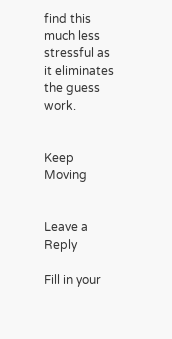find this much less stressful as it eliminates the guess work.


Keep Moving


Leave a Reply

Fill in your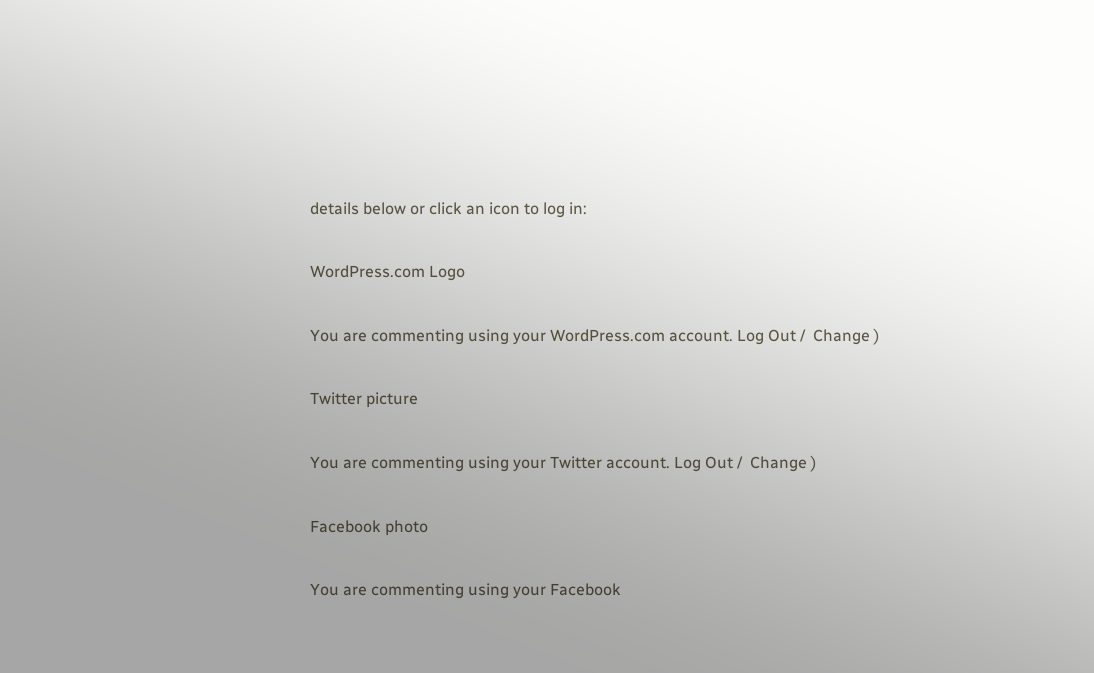details below or click an icon to log in:

WordPress.com Logo

You are commenting using your WordPress.com account. Log Out /  Change )

Twitter picture

You are commenting using your Twitter account. Log Out /  Change )

Facebook photo

You are commenting using your Facebook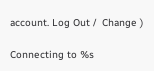account. Log Out /  Change )

Connecting to %s